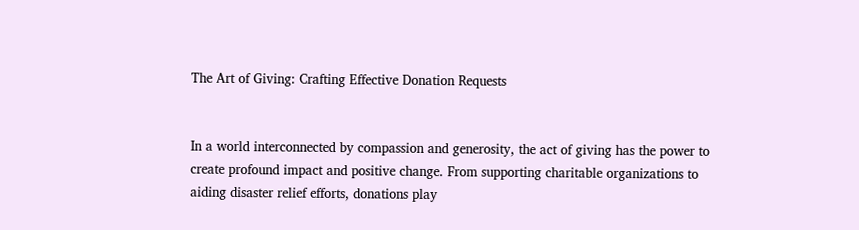The Art of Giving: Crafting Effective Donation Requests


In a world interconnected by compassion and generosity, the act of giving has the power to create profound impact and positive change. From supporting charitable organizations to aiding disaster relief efforts, donations play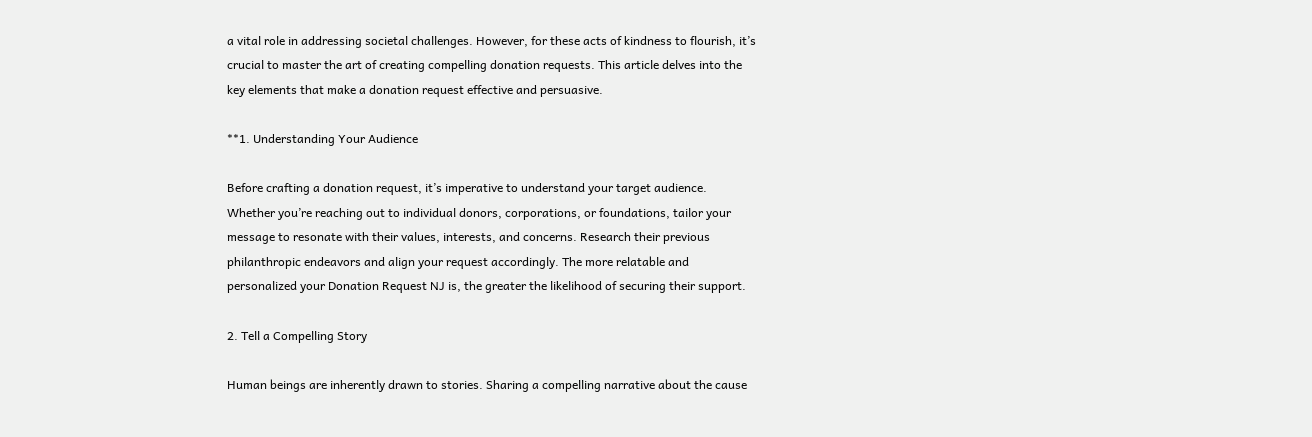a vital role in addressing societal challenges. However, for these acts of kindness to flourish, it’s crucial to master the art of creating compelling donation requests. This article delves into the key elements that make a donation request effective and persuasive.

**1. Understanding Your Audience

Before crafting a donation request, it’s imperative to understand your target audience. Whether you’re reaching out to individual donors, corporations, or foundations, tailor your message to resonate with their values, interests, and concerns. Research their previous philanthropic endeavors and align your request accordingly. The more relatable and personalized your Donation Request NJ is, the greater the likelihood of securing their support.

2. Tell a Compelling Story

Human beings are inherently drawn to stories. Sharing a compelling narrative about the cause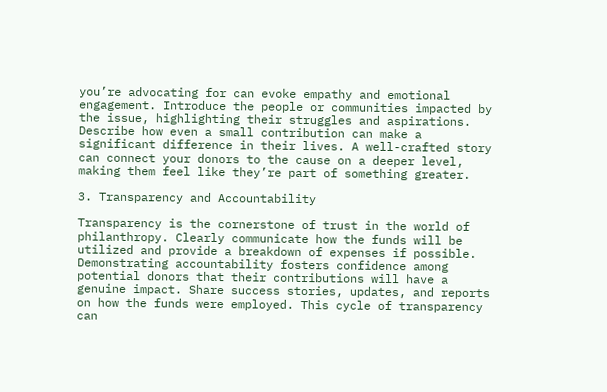you’re advocating for can evoke empathy and emotional engagement. Introduce the people or communities impacted by the issue, highlighting their struggles and aspirations. Describe how even a small contribution can make a significant difference in their lives. A well-crafted story can connect your donors to the cause on a deeper level, making them feel like they’re part of something greater.

3. Transparency and Accountability

Transparency is the cornerstone of trust in the world of philanthropy. Clearly communicate how the funds will be utilized and provide a breakdown of expenses if possible. Demonstrating accountability fosters confidence among potential donors that their contributions will have a genuine impact. Share success stories, updates, and reports on how the funds were employed. This cycle of transparency can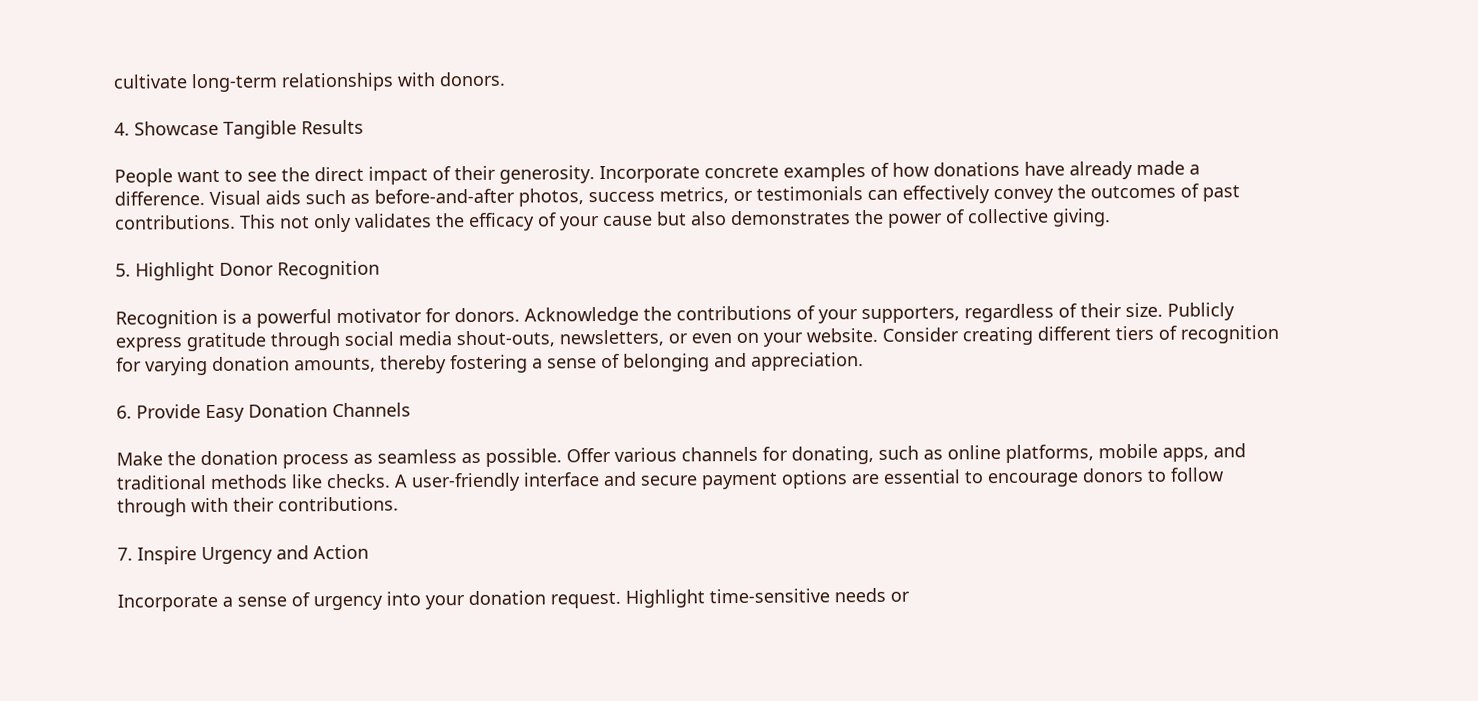cultivate long-term relationships with donors.

4. Showcase Tangible Results

People want to see the direct impact of their generosity. Incorporate concrete examples of how donations have already made a difference. Visual aids such as before-and-after photos, success metrics, or testimonials can effectively convey the outcomes of past contributions. This not only validates the efficacy of your cause but also demonstrates the power of collective giving.

5. Highlight Donor Recognition

Recognition is a powerful motivator for donors. Acknowledge the contributions of your supporters, regardless of their size. Publicly express gratitude through social media shout-outs, newsletters, or even on your website. Consider creating different tiers of recognition for varying donation amounts, thereby fostering a sense of belonging and appreciation.

6. Provide Easy Donation Channels

Make the donation process as seamless as possible. Offer various channels for donating, such as online platforms, mobile apps, and traditional methods like checks. A user-friendly interface and secure payment options are essential to encourage donors to follow through with their contributions.

7. Inspire Urgency and Action

Incorporate a sense of urgency into your donation request. Highlight time-sensitive needs or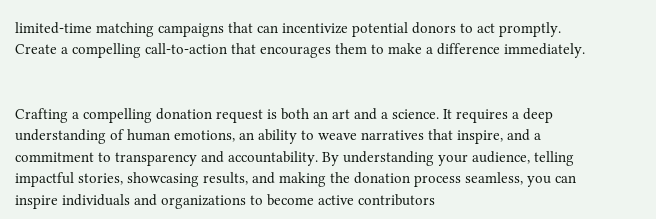limited-time matching campaigns that can incentivize potential donors to act promptly. Create a compelling call-to-action that encourages them to make a difference immediately.


Crafting a compelling donation request is both an art and a science. It requires a deep understanding of human emotions, an ability to weave narratives that inspire, and a commitment to transparency and accountability. By understanding your audience, telling impactful stories, showcasing results, and making the donation process seamless, you can inspire individuals and organizations to become active contributors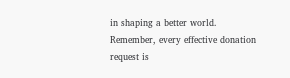in shaping a better world. Remember, every effective donation request is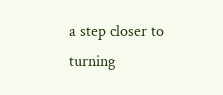a step closer to turning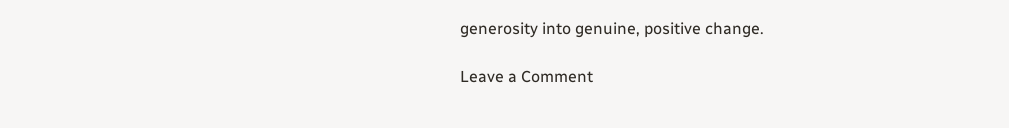generosity into genuine, positive change.

Leave a Comment